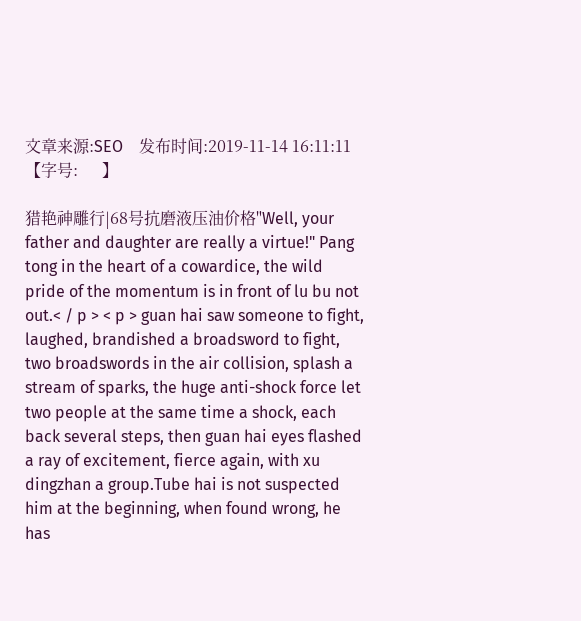文章来源:SEO    发布时间:2019-11-14 16:11:11  【字号:      】

猎艳神雕行|68号抗磨液压油价格"Well, your father and daughter are really a virtue!" Pang tong in the heart of a cowardice, the wild pride of the momentum is in front of lu bu not out.< / p > < p > guan hai saw someone to fight, laughed, brandished a broadsword to fight, two broadswords in the air collision, splash a stream of sparks, the huge anti-shock force let two people at the same time a shock, each back several steps, then guan hai eyes flashed a ray of excitement, fierce again, with xu dingzhan a group.Tube hai is not suspected him at the beginning, when found wrong, he has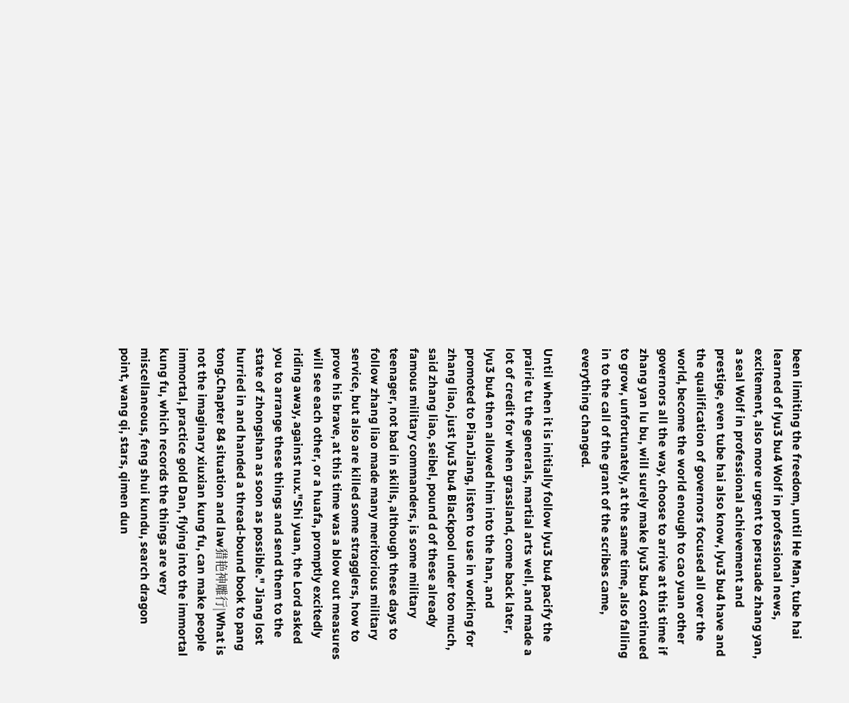been limiting the freedom, until He Man, tube hai learned of lyu3 bu4 Wolf in professional news, excitement, also more urgent to persuade zhang yan, a seal Wolf in professional achievement and prestige, even tube hai also know, lyu3 bu4 have and the qualification of governors focused all over the world, become the world enough to cao yuan other governors all the way, choose to arrive at this time if zhang yan lu bu, will surely make lyu3 bu4 continued to grow, unfortunately, at the same time, also falling in to the call of the grant of the scribes came, everything changed.

Until when it is initially follow lyu3 bu4 pacify the prairie tu the generals, martial arts well, and made a lot of credit for when grassland, come back later, lyu3 bu4 then allowed him into the han, and promoted to PianJiang, listen to use in working for zhang liao, just lyu3 bu4 Blackpool under too much, said zhang liao, seibel, pound d of these already famous military commanders, is some military teenager, not bad in skills, although these days to follow zhang liao made many meritorious military service, but also are killed some stragglers, how to prove his brave, at this time was a blow out measures will see each other, or a huafa, promptly excitedly riding away, against nux."Shi yuan, the Lord asked you to arrange these things and send them to the state of zhongshan as soon as possible." Jiang lost hurried in and handed a thread-bound book to pang tong.Chapter 84 situation and law猎艳神雕行|What is not the imaginary xiuxian kung fu, can make people immortal, practice gold Dan, flying into the immortal kung fu, which records the things are very miscellaneous, feng shui kundu, search dragon point, wang qi, stars, qimen dun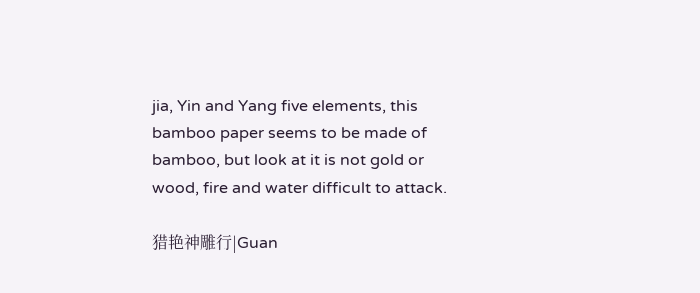jia, Yin and Yang five elements, this bamboo paper seems to be made of bamboo, but look at it is not gold or wood, fire and water difficult to attack.

猎艳神雕行|Guan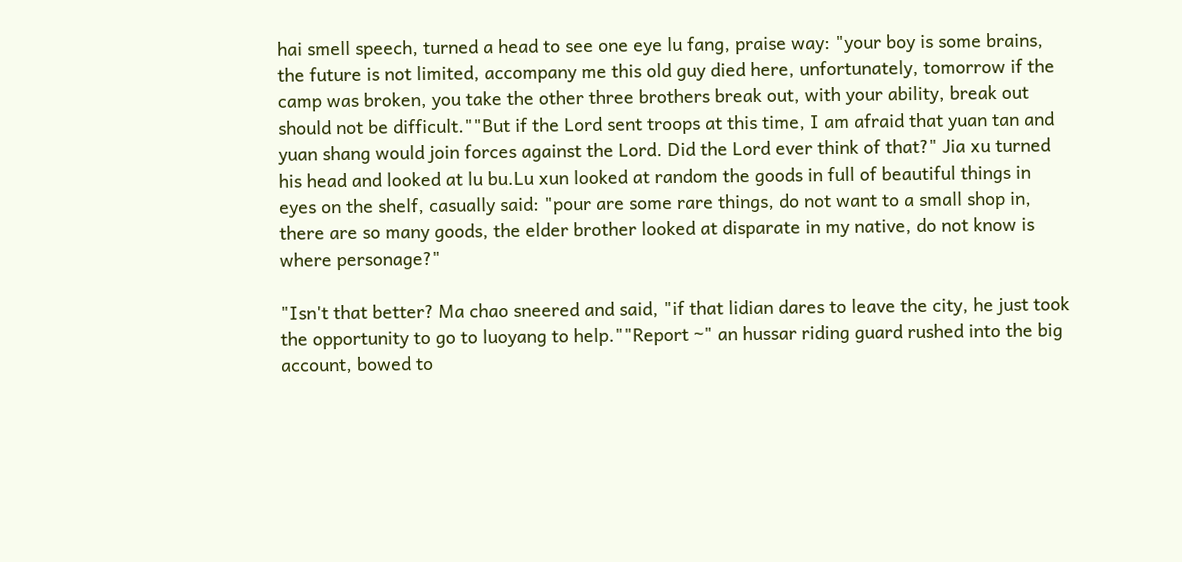hai smell speech, turned a head to see one eye lu fang, praise way: "your boy is some brains, the future is not limited, accompany me this old guy died here, unfortunately, tomorrow if the camp was broken, you take the other three brothers break out, with your ability, break out should not be difficult.""But if the Lord sent troops at this time, I am afraid that yuan tan and yuan shang would join forces against the Lord. Did the Lord ever think of that?" Jia xu turned his head and looked at lu bu.Lu xun looked at random the goods in full of beautiful things in eyes on the shelf, casually said: "pour are some rare things, do not want to a small shop in, there are so many goods, the elder brother looked at disparate in my native, do not know is where personage?"

"Isn't that better? Ma chao sneered and said, "if that lidian dares to leave the city, he just took the opportunity to go to luoyang to help.""Report ~" an hussar riding guard rushed into the big account, bowed to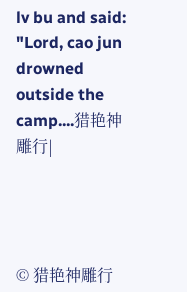lv bu and said: "Lord, cao jun drowned outside the camp....猎艳神雕行|




© 猎艳神雕行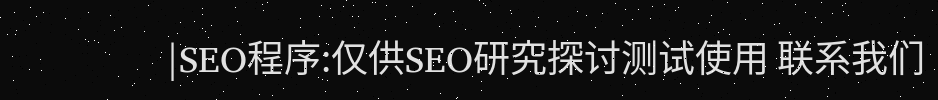|SEO程序:仅供SEO研究探讨测试使用 联系我们